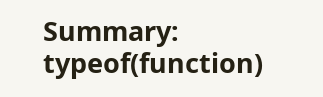Summary: typeof(function)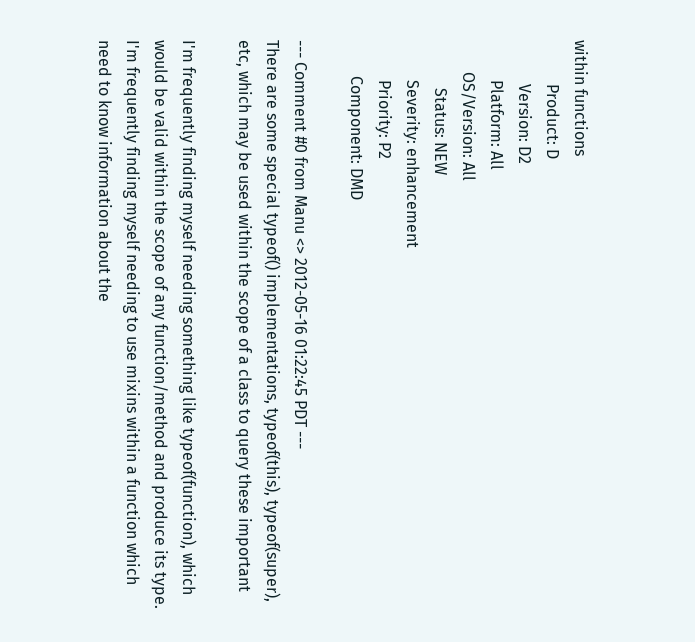within functions
           Product: D
           Version: D2
          Platform: All
        OS/Version: All
            Status: NEW
          Severity: enhancement
          Priority: P2
         Component: DMD

--- Comment #0 from Manu <> 2012-05-16 01:22:45 PDT ---
There are some special typeof() implementations, typeof(this), typeof(super),
etc, which may be used within the scope of a class to query these important

I'm frequently finding myself needing something like typeof(function), which
would be valid within the scope of any function/method and produce its type.
I'm frequently finding myself needing to use mixins within a function which
need to know information about the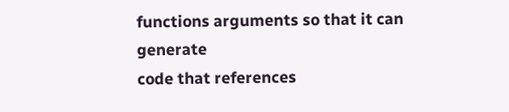functions arguments so that it can generate
code that references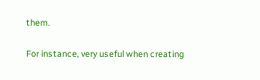them.

For instance, very useful when creating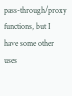pass-through/proxy functions, but I
have some other uses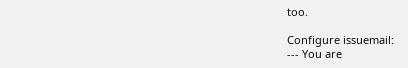too.

Configure issuemail:
--- You are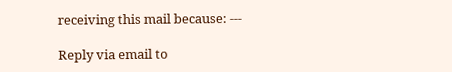receiving this mail because: ---

Reply via email to